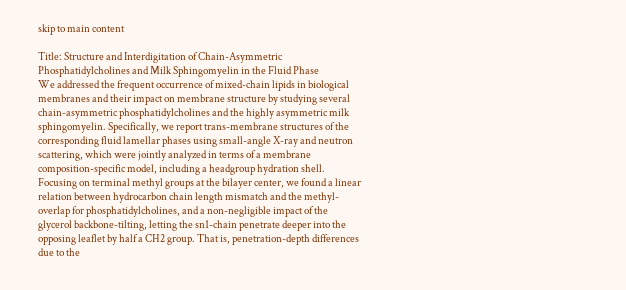skip to main content

Title: Structure and Interdigitation of Chain-Asymmetric Phosphatidylcholines and Milk Sphingomyelin in the Fluid Phase
We addressed the frequent occurrence of mixed-chain lipids in biological membranes and their impact on membrane structure by studying several chain-asymmetric phosphatidylcholines and the highly asymmetric milk sphingomyelin. Specifically, we report trans-membrane structures of the corresponding fluid lamellar phases using small-angle X-ray and neutron scattering, which were jointly analyzed in terms of a membrane composition-specific model, including a headgroup hydration shell. Focusing on terminal methyl groups at the bilayer center, we found a linear relation between hydrocarbon chain length mismatch and the methyl-overlap for phosphatidylcholines, and a non-negligible impact of the glycerol backbone-tilting, letting the sn1-chain penetrate deeper into the opposing leaflet by half a CH2 group. That is, penetration-depth differences due to the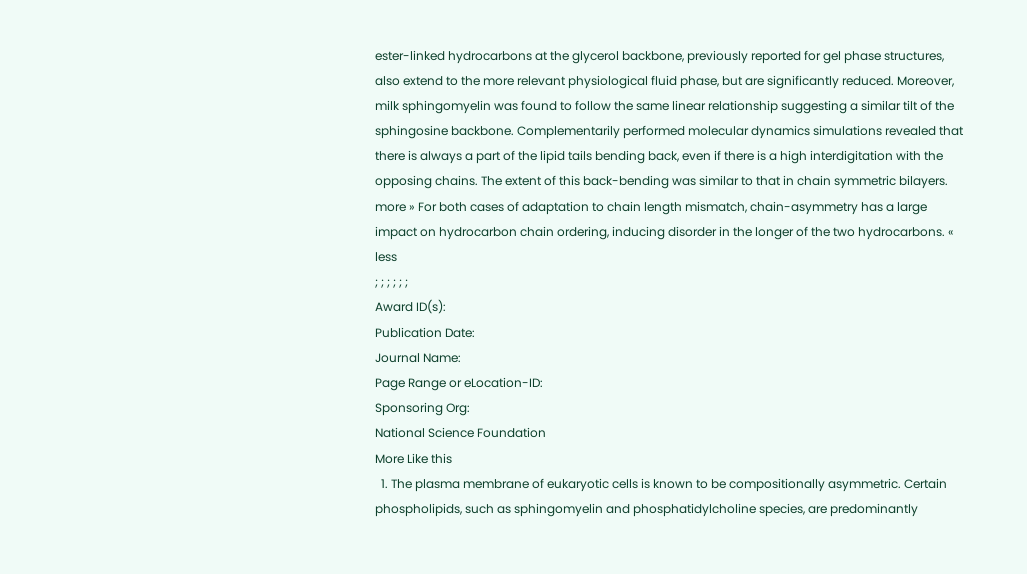ester-linked hydrocarbons at the glycerol backbone, previously reported for gel phase structures, also extend to the more relevant physiological fluid phase, but are significantly reduced. Moreover, milk sphingomyelin was found to follow the same linear relationship suggesting a similar tilt of the sphingosine backbone. Complementarily performed molecular dynamics simulations revealed that there is always a part of the lipid tails bending back, even if there is a high interdigitation with the opposing chains. The extent of this back-bending was similar to that in chain symmetric bilayers. more » For both cases of adaptation to chain length mismatch, chain-asymmetry has a large impact on hydrocarbon chain ordering, inducing disorder in the longer of the two hydrocarbons. « less
; ; ; ; ; ;
Award ID(s):
Publication Date:
Journal Name:
Page Range or eLocation-ID:
Sponsoring Org:
National Science Foundation
More Like this
  1. The plasma membrane of eukaryotic cells is known to be compositionally asymmetric. Certain phospholipids, such as sphingomyelin and phosphatidylcholine species, are predominantly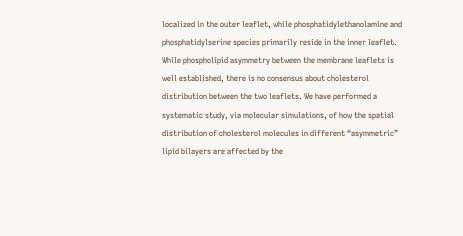localized in the outer leaflet, while phosphatidylethanolamine and phosphatidylserine species primarily reside in the inner leaflet. While phospholipid asymmetry between the membrane leaflets is well established, there is no consensus about cholesterol distribution between the two leaflets. We have performed a systematic study, via molecular simulations, of how the spatial distribution of cholesterol molecules in different “asymmetric” lipid bilayers are affected by the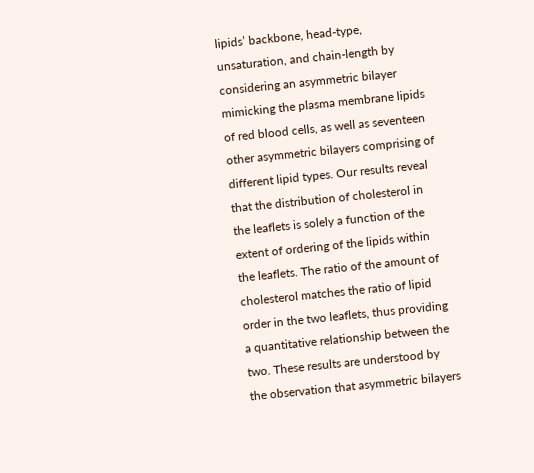lipids’ backbone, head-type, unsaturation, and chain-length by considering an asymmetric bilayer mimicking the plasma membrane lipids of red blood cells, as well as seventeen other asymmetric bilayers comprising of different lipid types. Our results reveal that the distribution of cholesterol in the leaflets is solely a function of the extent of ordering of the lipids within the leaflets. The ratio of the amount of cholesterol matches the ratio of lipid order in the two leaflets, thus providing a quantitative relationship between the two. These results are understood by the observation that asymmetric bilayers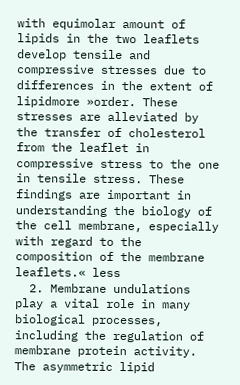with equimolar amount of lipids in the two leaflets develop tensile and compressive stresses due to differences in the extent of lipidmore »order. These stresses are alleviated by the transfer of cholesterol from the leaflet in compressive stress to the one in tensile stress. These findings are important in understanding the biology of the cell membrane, especially with regard to the composition of the membrane leaflets.« less
  2. Membrane undulations play a vital role in many biological processes, including the regulation of membrane protein activity. The asymmetric lipid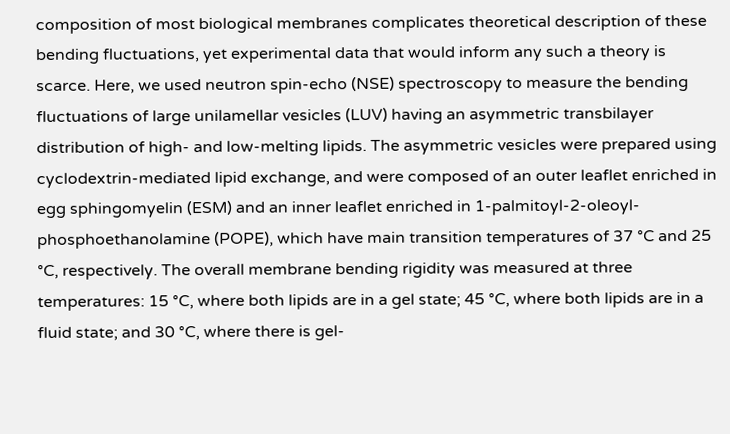composition of most biological membranes complicates theoretical description of these bending fluctuations, yet experimental data that would inform any such a theory is scarce. Here, we used neutron spin-echo (NSE) spectroscopy to measure the bending fluctuations of large unilamellar vesicles (LUV) having an asymmetric transbilayer distribution of high- and low-melting lipids. The asymmetric vesicles were prepared using cyclodextrin-mediated lipid exchange, and were composed of an outer leaflet enriched in egg sphingomyelin (ESM) and an inner leaflet enriched in 1-palmitoyl-2-oleoyl-phosphoethanolamine (POPE), which have main transition temperatures of 37 °C and 25 °C, respectively. The overall membrane bending rigidity was measured at three temperatures: 15 °C, where both lipids are in a gel state; 45 °C, where both lipids are in a fluid state; and 30 °C, where there is gel-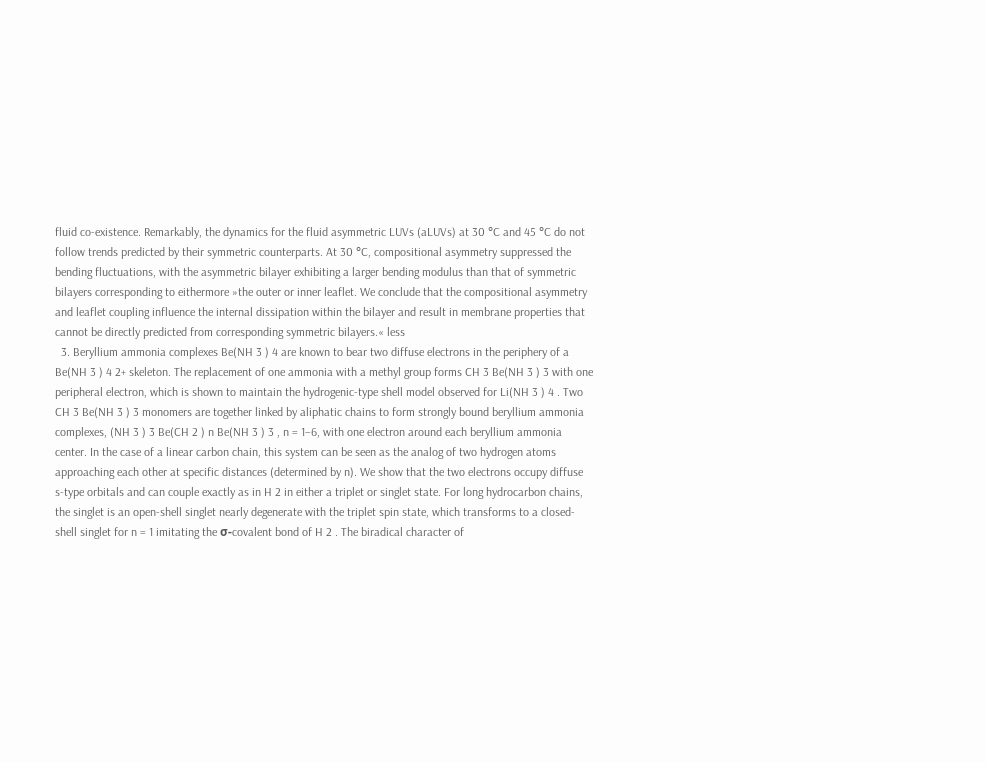fluid co-existence. Remarkably, the dynamics for the fluid asymmetric LUVs (aLUVs) at 30 °C and 45 °C do not follow trends predicted by their symmetric counterparts. At 30 °C, compositional asymmetry suppressed the bending fluctuations, with the asymmetric bilayer exhibiting a larger bending modulus than that of symmetric bilayers corresponding to eithermore »the outer or inner leaflet. We conclude that the compositional asymmetry and leaflet coupling influence the internal dissipation within the bilayer and result in membrane properties that cannot be directly predicted from corresponding symmetric bilayers.« less
  3. Beryllium ammonia complexes Be(NH 3 ) 4 are known to bear two diffuse electrons in the periphery of a Be(NH 3 ) 4 2+ skeleton. The replacement of one ammonia with a methyl group forms CH 3 Be(NH 3 ) 3 with one peripheral electron, which is shown to maintain the hydrogenic-type shell model observed for Li(NH 3 ) 4 . Two CH 3 Be(NH 3 ) 3 monomers are together linked by aliphatic chains to form strongly bound beryllium ammonia complexes, (NH 3 ) 3 Be(CH 2 ) n Be(NH 3 ) 3 , n = 1–6, with one electron around each beryllium ammonia center. In the case of a linear carbon chain, this system can be seen as the analog of two hydrogen atoms approaching each other at specific distances (determined by n). We show that the two electrons occupy diffuse s-type orbitals and can couple exactly as in H 2 in either a triplet or singlet state. For long hydrocarbon chains, the singlet is an open-shell singlet nearly degenerate with the triplet spin state, which transforms to a closed-shell singlet for n = 1 imitating the σ-covalent bond of H 2 . The biradical character of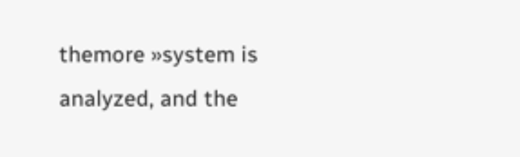themore »system is analyzed, and the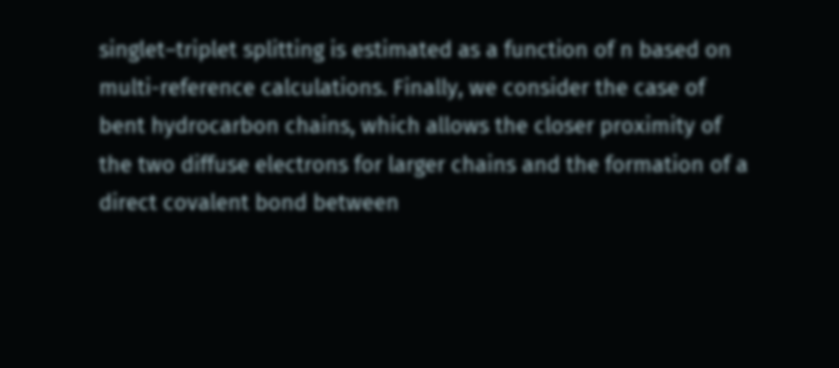singlet–triplet splitting is estimated as a function of n based on multi-reference calculations. Finally, we consider the case of bent hydrocarbon chains, which allows the closer proximity of the two diffuse electrons for larger chains and the formation of a direct covalent bond between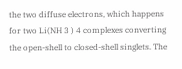the two diffuse electrons, which happens for two Li(NH 3 ) 4 complexes converting the open-shell to closed-shell singlets. The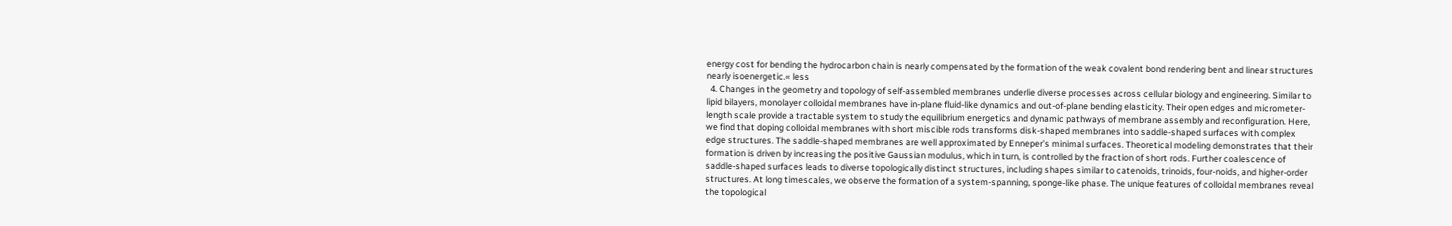energy cost for bending the hydrocarbon chain is nearly compensated by the formation of the weak covalent bond rendering bent and linear structures nearly isoenergetic.« less
  4. Changes in the geometry and topology of self-assembled membranes underlie diverse processes across cellular biology and engineering. Similar to lipid bilayers, monolayer colloidal membranes have in-plane fluid-like dynamics and out-of-plane bending elasticity. Their open edges and micrometer-length scale provide a tractable system to study the equilibrium energetics and dynamic pathways of membrane assembly and reconfiguration. Here, we find that doping colloidal membranes with short miscible rods transforms disk-shaped membranes into saddle-shaped surfaces with complex edge structures. The saddle-shaped membranes are well approximated by Enneper’s minimal surfaces. Theoretical modeling demonstrates that their formation is driven by increasing the positive Gaussian modulus, which in turn, is controlled by the fraction of short rods. Further coalescence of saddle-shaped surfaces leads to diverse topologically distinct structures, including shapes similar to catenoids, trinoids, four-noids, and higher-order structures. At long timescales, we observe the formation of a system-spanning, sponge-like phase. The unique features of colloidal membranes reveal the topological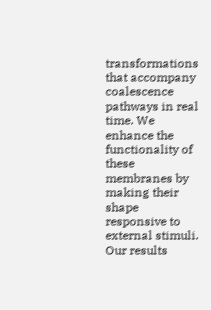transformations that accompany coalescence pathways in real time. We enhance the functionality of these membranes by making their shape responsive to external stimuli. Our results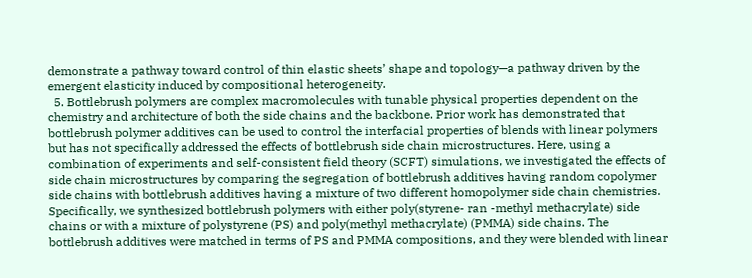demonstrate a pathway toward control of thin elastic sheets’ shape and topology—a pathway driven by the emergent elasticity induced by compositional heterogeneity.
  5. Bottlebrush polymers are complex macromolecules with tunable physical properties dependent on the chemistry and architecture of both the side chains and the backbone. Prior work has demonstrated that bottlebrush polymer additives can be used to control the interfacial properties of blends with linear polymers but has not specifically addressed the effects of bottlebrush side chain microstructures. Here, using a combination of experiments and self-consistent field theory (SCFT) simulations, we investigated the effects of side chain microstructures by comparing the segregation of bottlebrush additives having random copolymer side chains with bottlebrush additives having a mixture of two different homopolymer side chain chemistries. Specifically, we synthesized bottlebrush polymers with either poly(styrene- ran -methyl methacrylate) side chains or with a mixture of polystyrene (PS) and poly(methyl methacrylate) (PMMA) side chains. The bottlebrush additives were matched in terms of PS and PMMA compositions, and they were blended with linear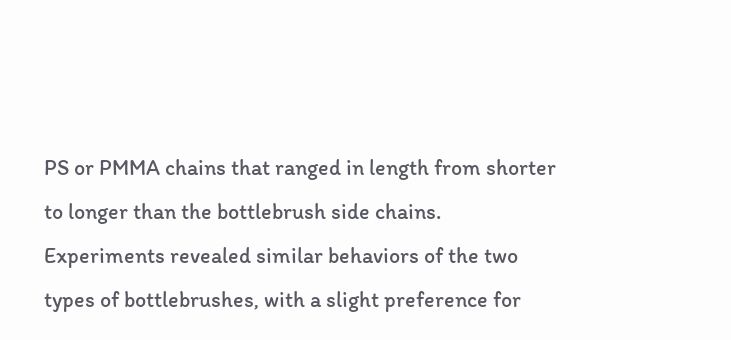PS or PMMA chains that ranged in length from shorter to longer than the bottlebrush side chains. Experiments revealed similar behaviors of the two types of bottlebrushes, with a slight preference for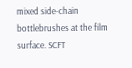mixed side-chain bottlebrushes at the film surface. SCFT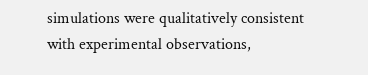simulations were qualitatively consistent with experimental observations,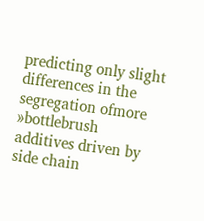predicting only slight differences in the segregation ofmore »bottlebrush additives driven by side chain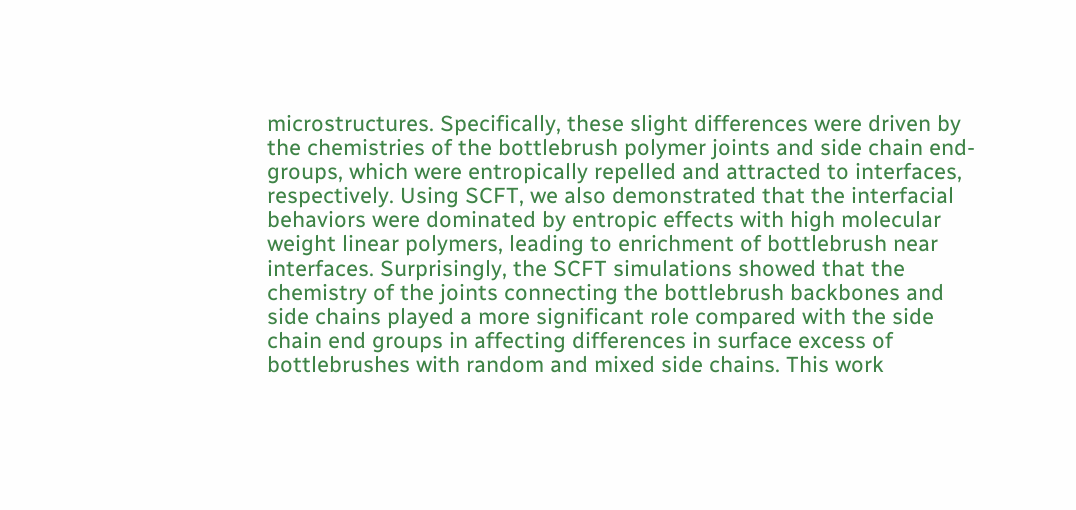microstructures. Specifically, these slight differences were driven by the chemistries of the bottlebrush polymer joints and side chain end-groups, which were entropically repelled and attracted to interfaces, respectively. Using SCFT, we also demonstrated that the interfacial behaviors were dominated by entropic effects with high molecular weight linear polymers, leading to enrichment of bottlebrush near interfaces. Surprisingly, the SCFT simulations showed that the chemistry of the joints connecting the bottlebrush backbones and side chains played a more significant role compared with the side chain end groups in affecting differences in surface excess of bottlebrushes with random and mixed side chains. This work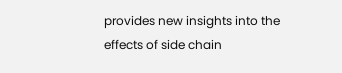provides new insights into the effects of side chain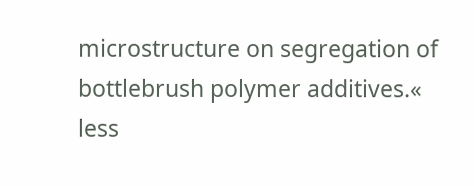microstructure on segregation of bottlebrush polymer additives.« less